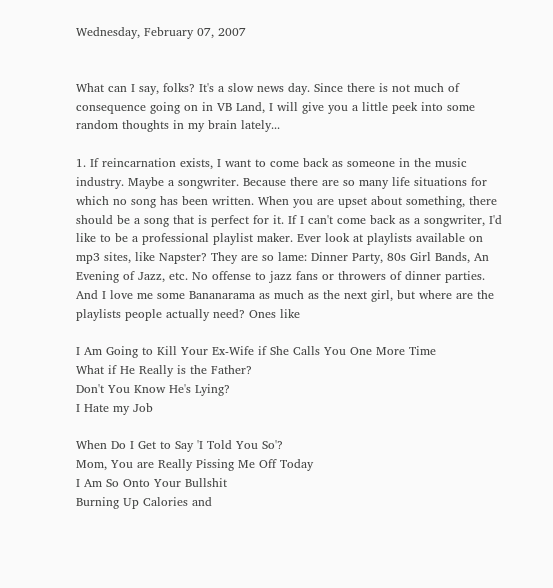Wednesday, February 07, 2007


What can I say, folks? It's a slow news day. Since there is not much of consequence going on in VB Land, I will give you a little peek into some random thoughts in my brain lately...

1. If reincarnation exists, I want to come back as someone in the music industry. Maybe a songwriter. Because there are so many life situations for which no song has been written. When you are upset about something, there should be a song that is perfect for it. If I can't come back as a songwriter, I'd like to be a professional playlist maker. Ever look at playlists available on mp3 sites, like Napster? They are so lame: Dinner Party, 80s Girl Bands, An Evening of Jazz, etc. No offense to jazz fans or throwers of dinner parties. And I love me some Bananarama as much as the next girl, but where are the playlists people actually need? Ones like

I Am Going to Kill Your Ex-Wife if She Calls You One More Time
What if He Really is the Father?
Don't You Know He's Lying?
I Hate my Job

When Do I Get to Say 'I Told You So'?
Mom, You are Really Pissing Me Off Today
I Am So Onto Your Bullshit
Burning Up Calories and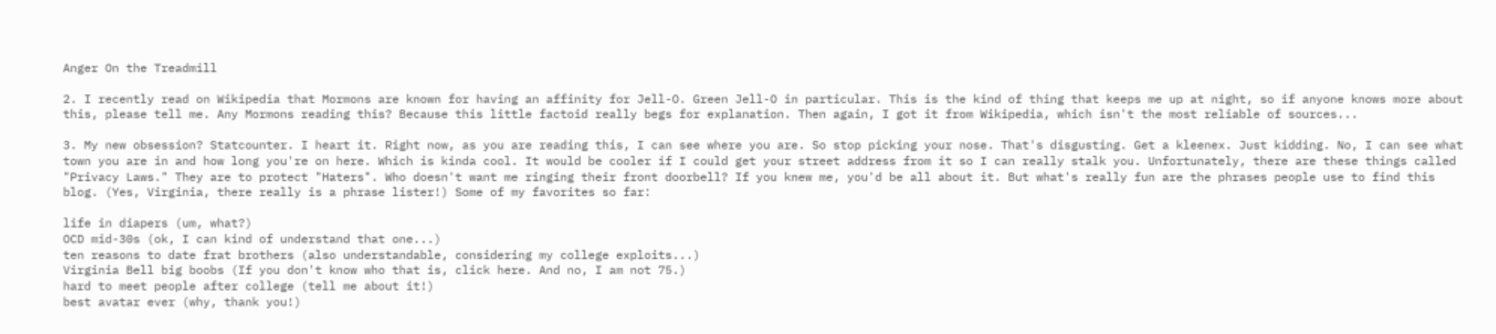Anger On the Treadmill

2. I recently read on Wikipedia that Mormons are known for having an affinity for Jell-O. Green Jell-O in particular. This is the kind of thing that keeps me up at night, so if anyone knows more about this, please tell me. Any Mormons reading this? Because this little factoid really begs for explanation. Then again, I got it from Wikipedia, which isn't the most reliable of sources...

3. My new obsession? Statcounter. I heart it. Right now, as you are reading this, I can see where you are. So stop picking your nose. That's disgusting. Get a kleenex. Just kidding. No, I can see what town you are in and how long you're on here. Which is kinda cool. It would be cooler if I could get your street address from it so I can really stalk you. Unfortunately, there are these things called "Privacy Laws." They are to protect "Haters". Who doesn't want me ringing their front doorbell? If you knew me, you'd be all about it. But what's really fun are the phrases people use to find this blog. (Yes, Virginia, there really is a phrase lister!) Some of my favorites so far:

life in diapers (um, what?)
OCD mid-30s (ok, I can kind of understand that one...)
ten reasons to date frat brothers (also understandable, considering my college exploits...)
Virginia Bell big boobs (If you don't know who that is, click here. And no, I am not 75.)
hard to meet people after college (tell me about it!)
best avatar ever (why, thank you!)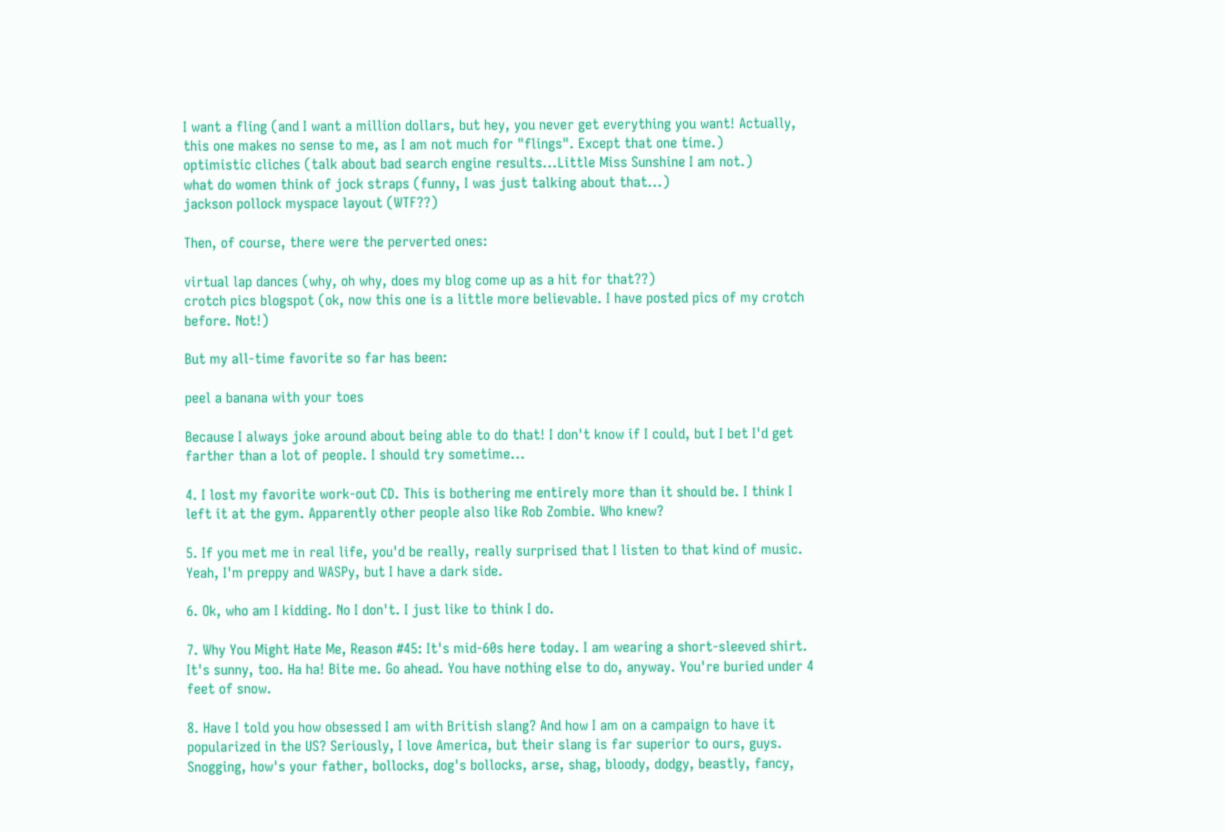I want a fling (and I want a million dollars, but hey, you never get everything you want! Actually, this one makes no sense to me, as I am not much for "flings". Except that one time.)
optimistic cliches (talk about bad search engine results...Little Miss Sunshine I am not.)
what do women think of jock straps (funny, I was just talking about that...)
jackson pollock myspace layout (WTF??)

Then, of course, there were the perverted ones:

virtual lap dances (why, oh why, does my blog come up as a hit for that??)
crotch pics blogspot (ok, now this one is a little more believable. I have posted pics of my crotch before. Not!)

But my all-time favorite so far has been:

peel a banana with your toes

Because I always joke around about being able to do that! I don't know if I could, but I bet I'd get farther than a lot of people. I should try sometime...

4. I lost my favorite work-out CD. This is bothering me entirely more than it should be. I think I left it at the gym. Apparently other people also like Rob Zombie. Who knew?

5. If you met me in real life, you'd be really, really surprised that I listen to that kind of music. Yeah, I'm preppy and WASPy, but I have a dark side.

6. Ok, who am I kidding. No I don't. I just like to think I do.

7. Why You Might Hate Me, Reason #45: It's mid-60s here today. I am wearing a short-sleeved shirt. It's sunny, too. Ha ha! Bite me. Go ahead. You have nothing else to do, anyway. You're buried under 4 feet of snow.

8. Have I told you how obsessed I am with British slang? And how I am on a campaign to have it popularized in the US? Seriously, I love America, but their slang is far superior to ours, guys. Snogging, how's your father, bollocks, dog's bollocks, arse, shag, bloody, dodgy, beastly, fancy,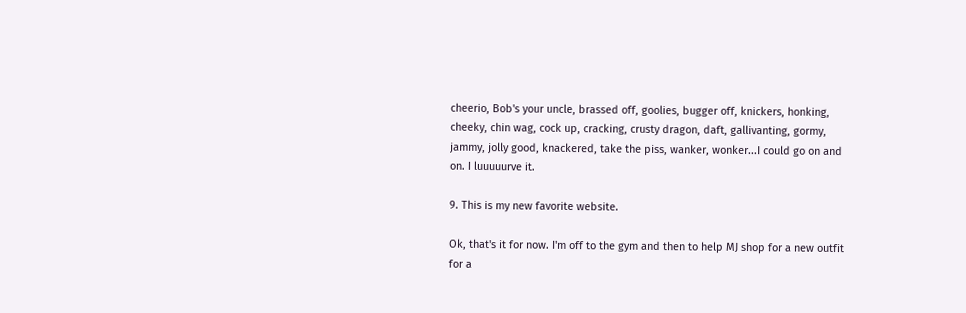cheerio, Bob's your uncle, brassed off, goolies, bugger off, knickers, honking, cheeky, chin wag, cock up, cracking, crusty dragon, daft, gallivanting, gormy, jammy, jolly good, knackered, take the piss, wanker, wonker...I could go on and on. I luuuuurve it.

9. This is my new favorite website.

Ok, that's it for now. I'm off to the gym and then to help MJ shop for a new outfit for a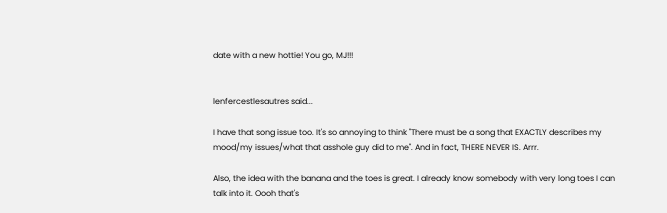date with a new hottie! You go, MJ!!!


lenfercestlesautres said...

I have that song issue too. It's so annoying to think "There must be a song that EXACTLY describes my mood/my issues/what that asshole guy did to me". And in fact, THERE NEVER IS. Arrr.

Also, the idea with the banana and the toes is great. I already know somebody with very long toes I can talk into it. Oooh that's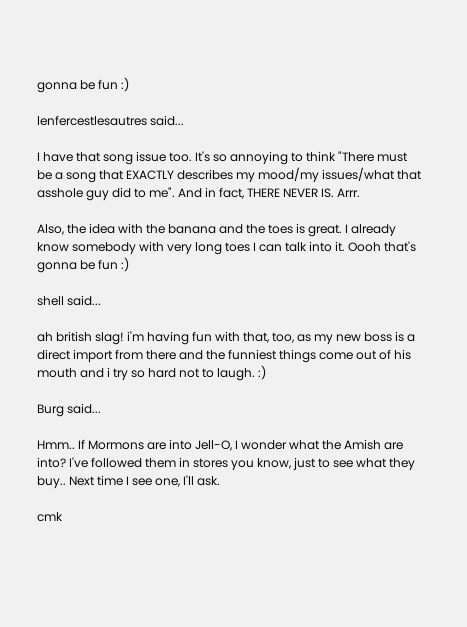gonna be fun :)

lenfercestlesautres said...

I have that song issue too. It's so annoying to think "There must be a song that EXACTLY describes my mood/my issues/what that asshole guy did to me". And in fact, THERE NEVER IS. Arrr.

Also, the idea with the banana and the toes is great. I already know somebody with very long toes I can talk into it. Oooh that's gonna be fun :)

shell said...

ah british slag! i'm having fun with that, too, as my new boss is a direct import from there and the funniest things come out of his mouth and i try so hard not to laugh. :)

Burg said...

Hmm.. If Mormons are into Jell-O, I wonder what the Amish are into? I've followed them in stores you know, just to see what they buy.. Next time I see one, I'll ask.

cmk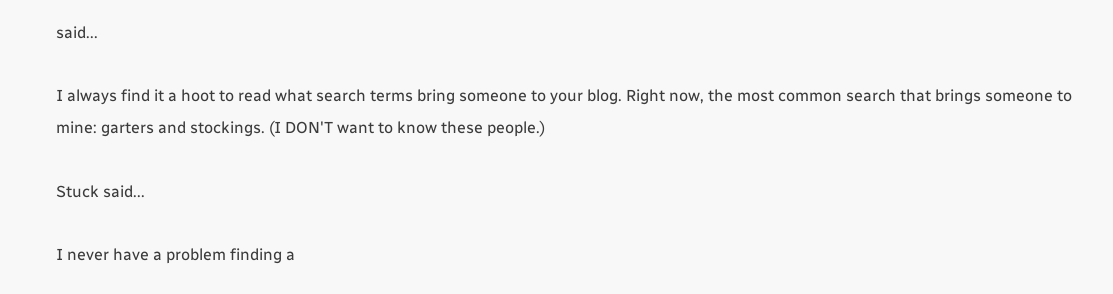said...

I always find it a hoot to read what search terms bring someone to your blog. Right now, the most common search that brings someone to mine: garters and stockings. (I DON'T want to know these people.)

Stuck said...

I never have a problem finding a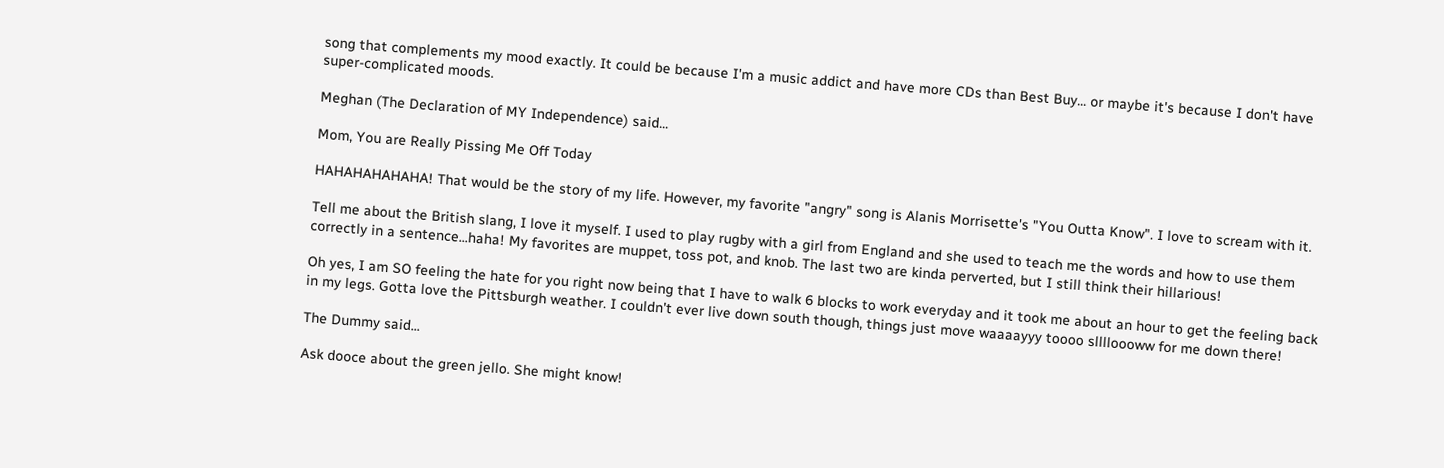song that complements my mood exactly. It could be because I'm a music addict and have more CDs than Best Buy... or maybe it's because I don't have super-complicated moods.

Meghan (The Declaration of MY Independence) said...

Mom, You are Really Pissing Me Off Today

HAHAHAHAHAHA! That would be the story of my life. However, my favorite "angry" song is Alanis Morrisette's "You Outta Know". I love to scream with it.

Tell me about the British slang, I love it myself. I used to play rugby with a girl from England and she used to teach me the words and how to use them correctly in a sentence...haha! My favorites are muppet, toss pot, and knob. The last two are kinda perverted, but I still think their hillarious!

Oh yes, I am SO feeling the hate for you right now being that I have to walk 6 blocks to work everyday and it took me about an hour to get the feeling back in my legs. Gotta love the Pittsburgh weather. I couldn't ever live down south though, things just move waaaayyy toooo slllloooww for me down there!

The Dummy said...

Ask dooce about the green jello. She might know!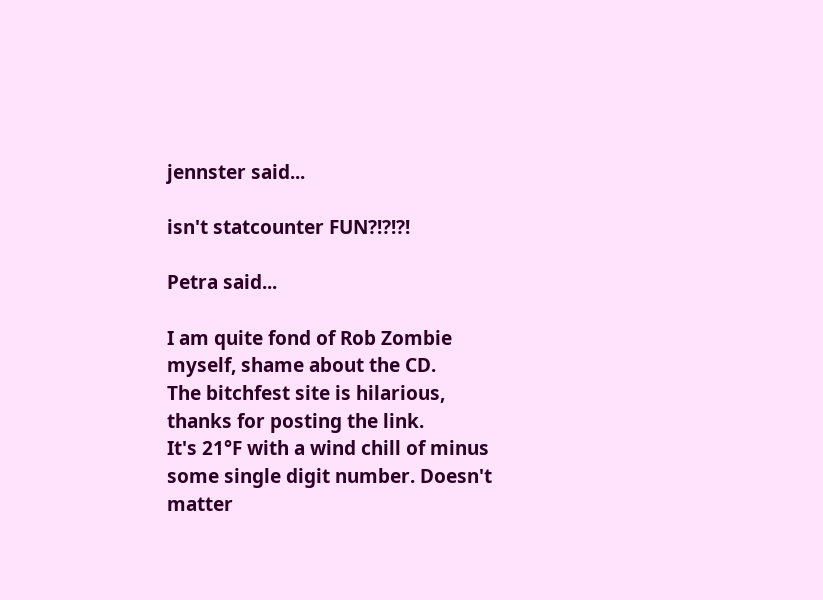jennster said...

isn't statcounter FUN?!?!?!

Petra said...

I am quite fond of Rob Zombie myself, shame about the CD.
The bitchfest site is hilarious, thanks for posting the link.
It's 21°F with a wind chill of minus some single digit number. Doesn't matter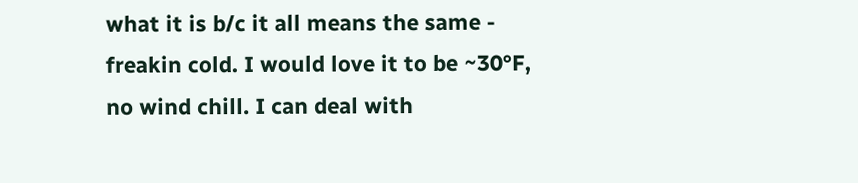what it is b/c it all means the same - freakin cold. I would love it to be ~30°F, no wind chill. I can deal with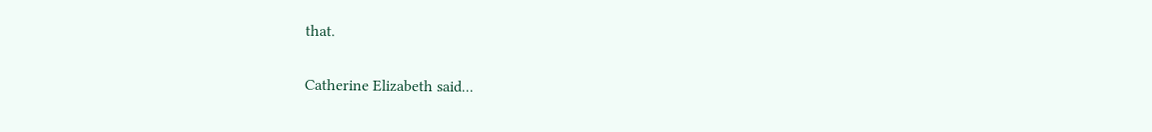that.

Catherine Elizabeth said...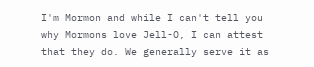I'm Mormon and while I can't tell you why Mormons love Jell-O, I can attest that they do. We generally serve it as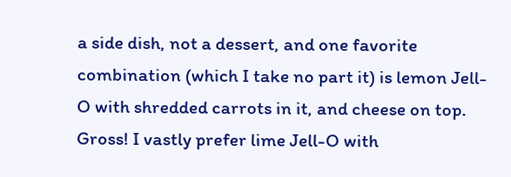a side dish, not a dessert, and one favorite combination (which I take no part it) is lemon Jell-O with shredded carrots in it, and cheese on top. Gross! I vastly prefer lime Jell-O with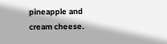pineapple and cream cheese.